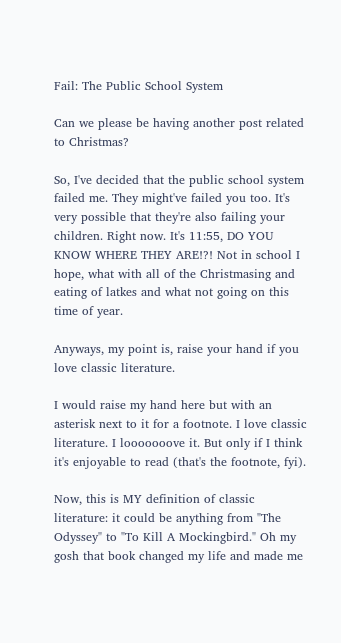Fail: The Public School System

Can we please be having another post related to Christmas?

So, I've decided that the public school system failed me. They might've failed you too. It's very possible that they're also failing your children. Right now. It's 11:55, DO YOU KNOW WHERE THEY ARE!?! Not in school I hope, what with all of the Christmasing and eating of latkes and what not going on this time of year.

Anyways, my point is, raise your hand if you love classic literature.

I would raise my hand here but with an asterisk next to it for a footnote. I love classic literature. I looooooove it. But only if I think it's enjoyable to read (that's the footnote, fyi).

Now, this is MY definition of classic literature: it could be anything from "The Odyssey" to "To Kill A Mockingbird." Oh my gosh that book changed my life and made me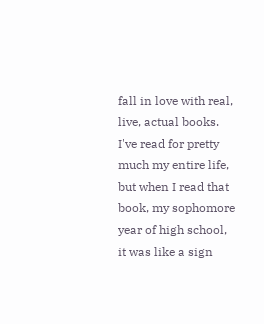fall in love with real, live, actual books. I've read for pretty much my entire life, but when I read that book, my sophomore year of high school, it was like a sign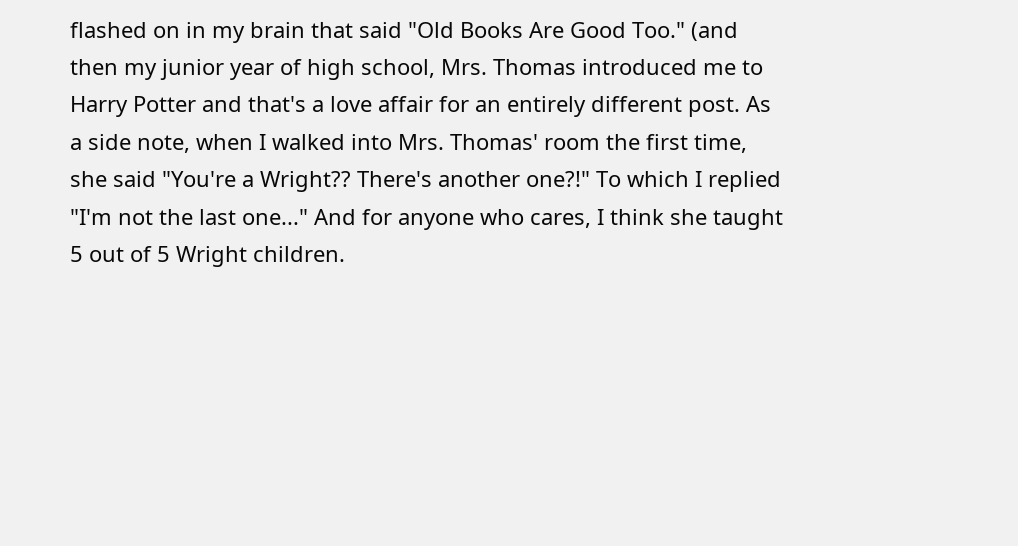flashed on in my brain that said "Old Books Are Good Too." (and then my junior year of high school, Mrs. Thomas introduced me to Harry Potter and that's a love affair for an entirely different post. As a side note, when I walked into Mrs. Thomas' room the first time, she said "You're a Wright?? There's another one?!" To which I replied "I'm not the last one..." And for anyone who cares, I think she taught 5 out of 5 Wright children.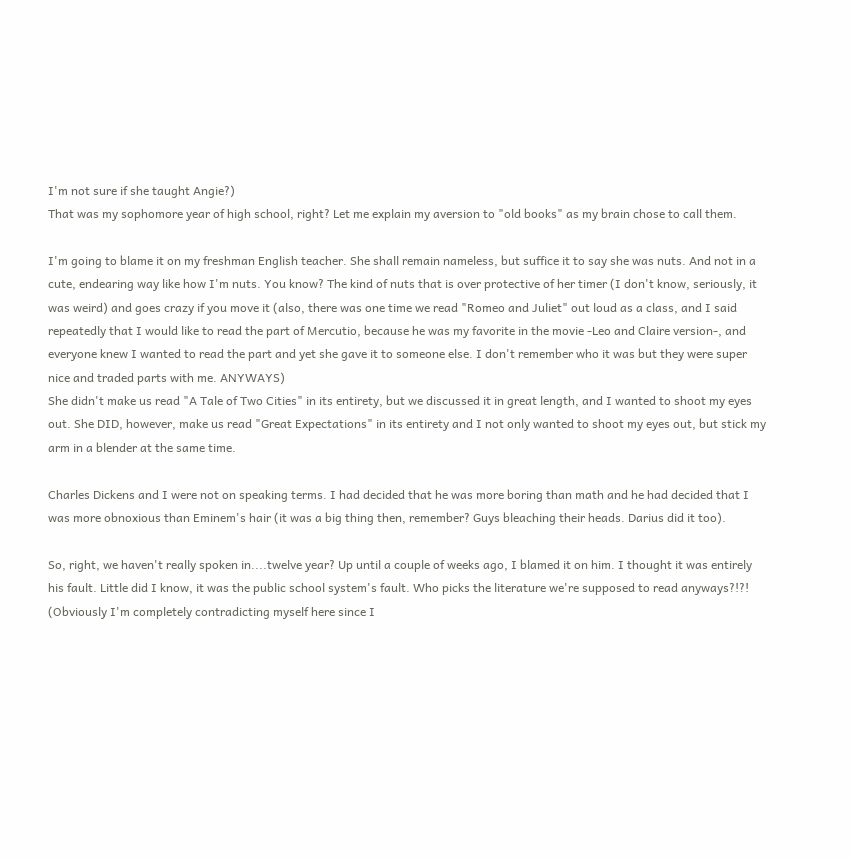I'm not sure if she taught Angie?)
That was my sophomore year of high school, right? Let me explain my aversion to "old books" as my brain chose to call them.

I'm going to blame it on my freshman English teacher. She shall remain nameless, but suffice it to say she was nuts. And not in a cute, endearing way like how I'm nuts. You know? The kind of nuts that is over protective of her timer (I don't know, seriously, it was weird) and goes crazy if you move it (also, there was one time we read "Romeo and Juliet" out loud as a class, and I said repeatedly that I would like to read the part of Mercutio, because he was my favorite in the movie -Leo and Claire version-, and everyone knew I wanted to read the part and yet she gave it to someone else. I don't remember who it was but they were super nice and traded parts with me. ANYWAYS)
She didn't make us read "A Tale of Two Cities" in its entirety, but we discussed it in great length, and I wanted to shoot my eyes out. She DID, however, make us read "Great Expectations" in its entirety and I not only wanted to shoot my eyes out, but stick my arm in a blender at the same time.

Charles Dickens and I were not on speaking terms. I had decided that he was more boring than math and he had decided that I was more obnoxious than Eminem's hair (it was a big thing then, remember? Guys bleaching their heads. Darius did it too).

So, right, we haven't really spoken in....twelve year? Up until a couple of weeks ago, I blamed it on him. I thought it was entirely his fault. Little did I know, it was the public school system's fault. Who picks the literature we're supposed to read anyways?!?! (Obviously I'm completely contradicting myself here since I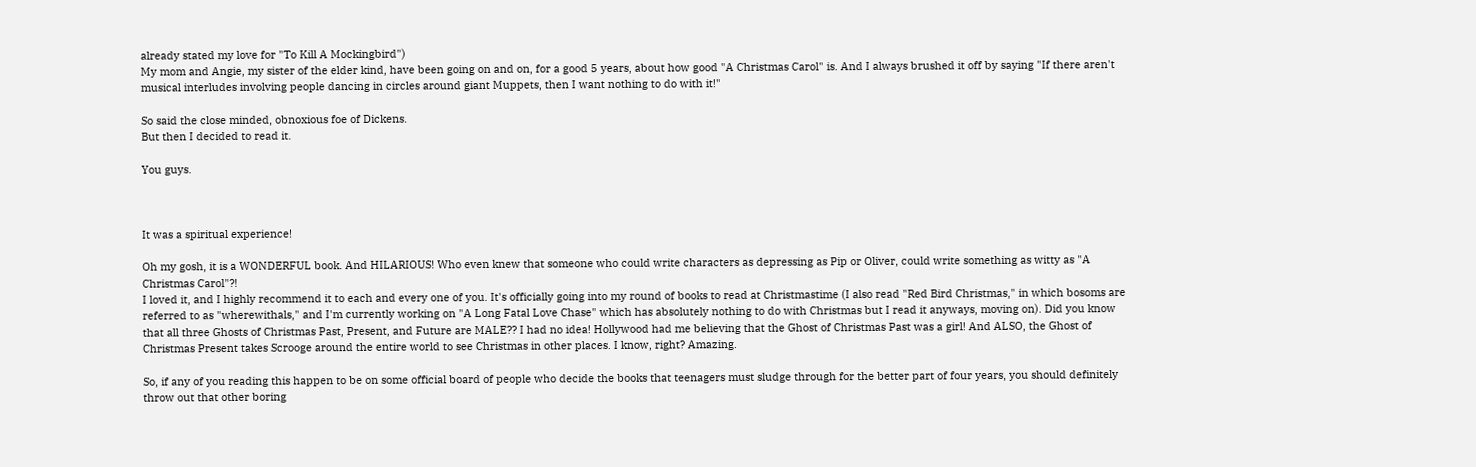already stated my love for "To Kill A Mockingbird")
My mom and Angie, my sister of the elder kind, have been going on and on, for a good 5 years, about how good "A Christmas Carol" is. And I always brushed it off by saying "If there aren't musical interludes involving people dancing in circles around giant Muppets, then I want nothing to do with it!"

So said the close minded, obnoxious foe of Dickens.
But then I decided to read it.

You guys.



It was a spiritual experience!

Oh my gosh, it is a WONDERFUL book. And HILARIOUS! Who even knew that someone who could write characters as depressing as Pip or Oliver, could write something as witty as "A Christmas Carol"?!
I loved it, and I highly recommend it to each and every one of you. It's officially going into my round of books to read at Christmastime (I also read "Red Bird Christmas," in which bosoms are referred to as "wherewithals," and I'm currently working on "A Long Fatal Love Chase" which has absolutely nothing to do with Christmas but I read it anyways, moving on). Did you know that all three Ghosts of Christmas Past, Present, and Future are MALE?? I had no idea! Hollywood had me believing that the Ghost of Christmas Past was a girl! And ALSO, the Ghost of Christmas Present takes Scrooge around the entire world to see Christmas in other places. I know, right? Amazing.

So, if any of you reading this happen to be on some official board of people who decide the books that teenagers must sludge through for the better part of four years, you should definitely throw out that other boring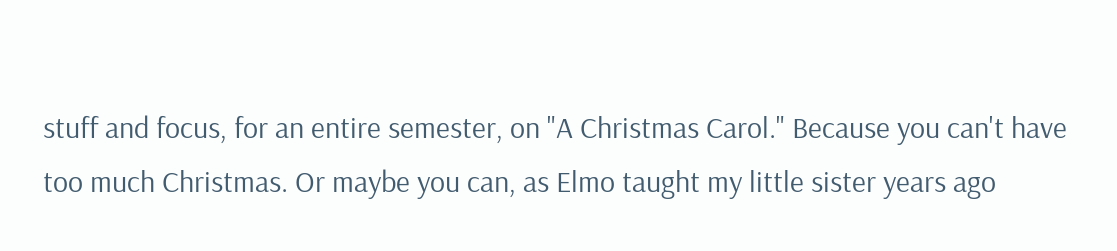stuff and focus, for an entire semester, on "A Christmas Carol." Because you can't have too much Christmas. Or maybe you can, as Elmo taught my little sister years ago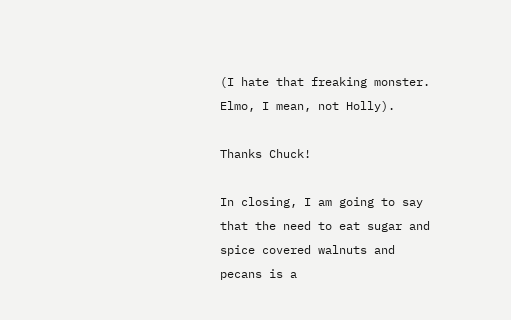(I hate that freaking monster. Elmo, I mean, not Holly).

Thanks Chuck!

In closing, I am going to say that the need to eat sugar and spice covered walnuts and pecans is a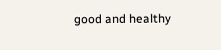good and healthy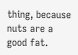thing, because nuts are a good fat.